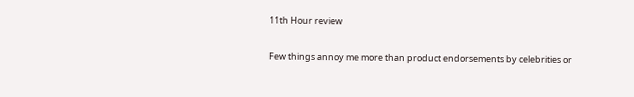11th Hour review

Few things annoy me more than product endorsements by celebrities or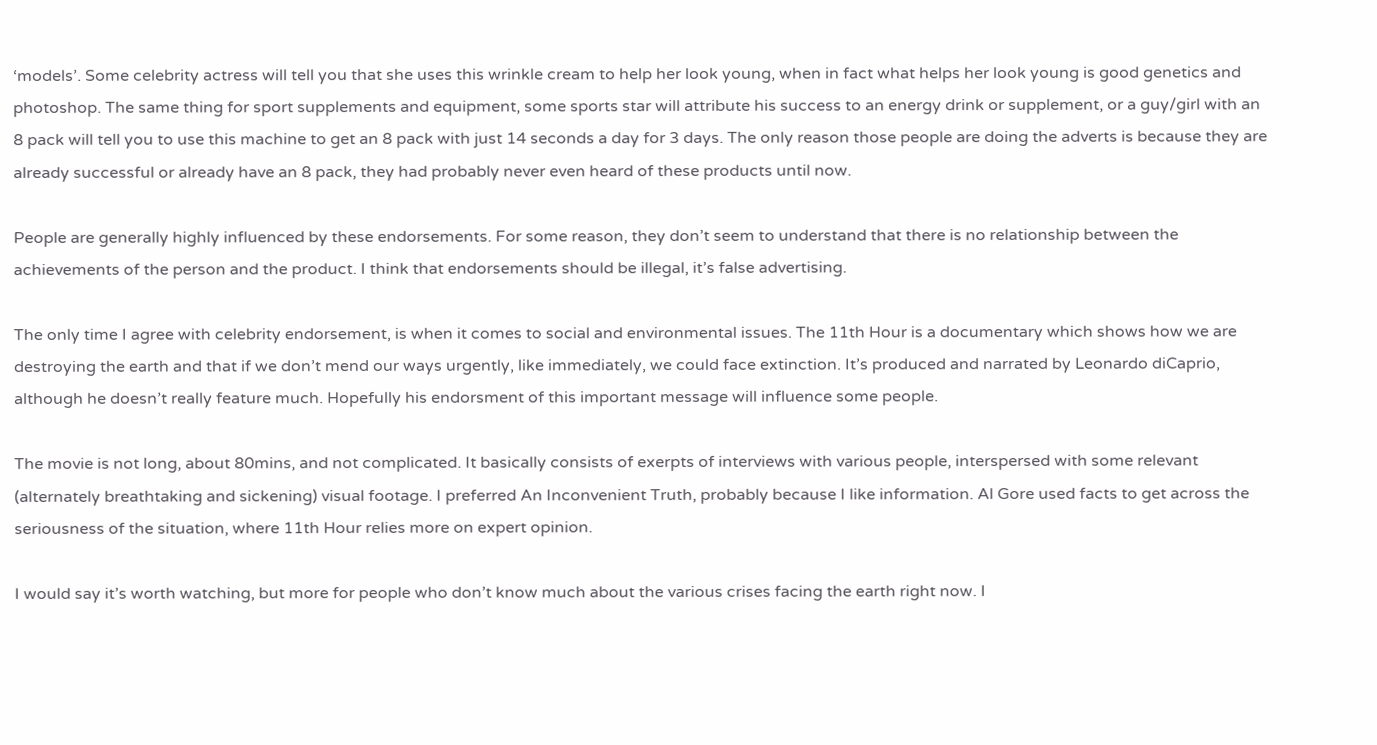‘models’. Some celebrity actress will tell you that she uses this wrinkle cream to help her look young, when in fact what helps her look young is good genetics and photoshop. The same thing for sport supplements and equipment, some sports star will attribute his success to an energy drink or supplement, or a guy/girl with an 8 pack will tell you to use this machine to get an 8 pack with just 14 seconds a day for 3 days. The only reason those people are doing the adverts is because they are already successful or already have an 8 pack, they had probably never even heard of these products until now.

People are generally highly influenced by these endorsements. For some reason, they don’t seem to understand that there is no relationship between the achievements of the person and the product. I think that endorsements should be illegal, it’s false advertising.

The only time I agree with celebrity endorsement, is when it comes to social and environmental issues. The 11th Hour is a documentary which shows how we are destroying the earth and that if we don’t mend our ways urgently, like immediately, we could face extinction. It’s produced and narrated by Leonardo diCaprio, although he doesn’t really feature much. Hopefully his endorsment of this important message will influence some people.

The movie is not long, about 80mins, and not complicated. It basically consists of exerpts of interviews with various people, interspersed with some relevant (alternately breathtaking and sickening) visual footage. I preferred An Inconvenient Truth, probably because I like information. Al Gore used facts to get across the seriousness of the situation, where 11th Hour relies more on expert opinion.

I would say it’s worth watching, but more for people who don’t know much about the various crises facing the earth right now. I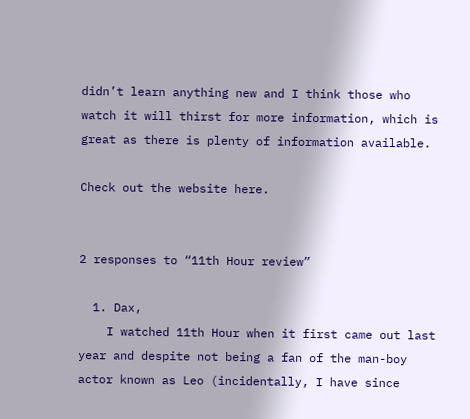didn’t learn anything new and I think those who watch it will thirst for more information, which is great as there is plenty of information available.

Check out the website here.


2 responses to “11th Hour review”

  1. Dax,
    I watched 11th Hour when it first came out last year and despite not being a fan of the man-boy actor known as Leo (incidentally, I have since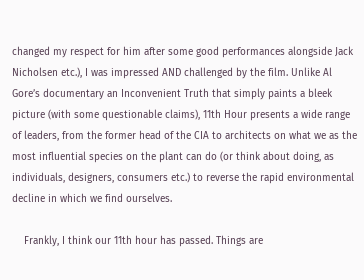changed my respect for him after some good performances alongside Jack Nicholsen etc.), I was impressed AND challenged by the film. Unlike Al Gore’s documentary an Inconvenient Truth that simply paints a bleek picture (with some questionable claims), 11th Hour presents a wide range of leaders, from the former head of the CIA to architects on what we as the most influential species on the plant can do (or think about doing, as individuals, designers, consumers etc.) to reverse the rapid environmental decline in which we find ourselves.

    Frankly, I think our 11th hour has passed. Things are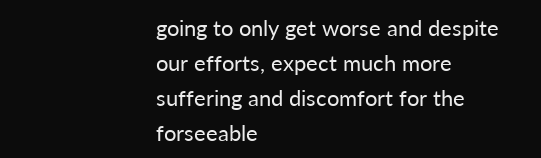going to only get worse and despite our efforts, expect much more suffering and discomfort for the forseeable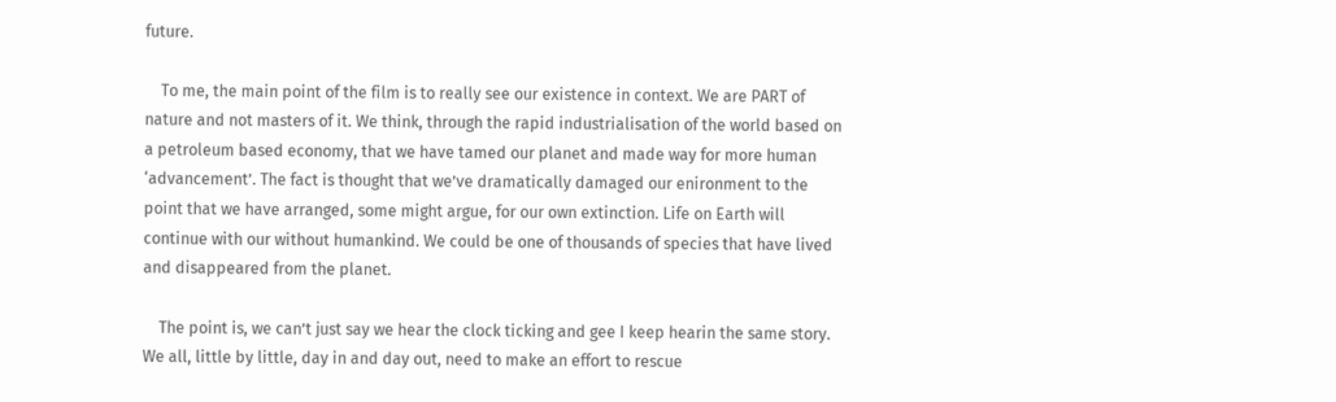future.

    To me, the main point of the film is to really see our existence in context. We are PART of nature and not masters of it. We think, through the rapid industrialisation of the world based on a petroleum based economy, that we have tamed our planet and made way for more human ‘advancement’. The fact is thought that we’ve dramatically damaged our enironment to the point that we have arranged, some might argue, for our own extinction. Life on Earth will continue with our without humankind. We could be one of thousands of species that have lived and disappeared from the planet.

    The point is, we can’t just say we hear the clock ticking and gee I keep hearin the same story. We all, little by little, day in and day out, need to make an effort to rescue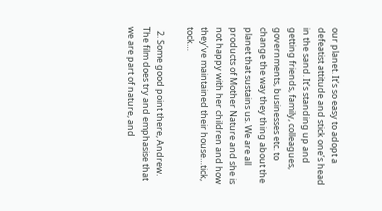our planet. It’s so easy to adopt a defeatist attitude and stick one’s head in the sand. It’s standing up and getting friends, family, colleagues, governments, businesses etc. to change the way they thing about the planet that sustains us. We are all products of Mother Nature and she is not happy with her children and how they’ve maintained their house…tick, tock…

  2. Some good point there, Andrew. The film does try and emphasise that we are part of nature, and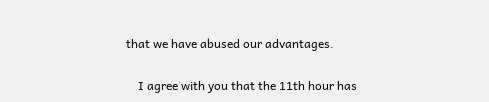that we have abused our advantages.

    I agree with you that the 11th hour has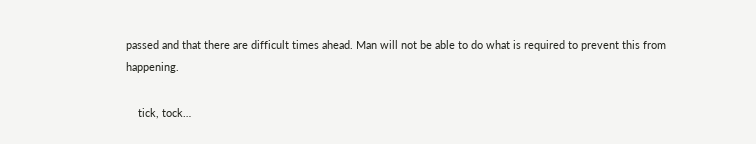passed and that there are difficult times ahead. Man will not be able to do what is required to prevent this from happening.

    tick, tock…